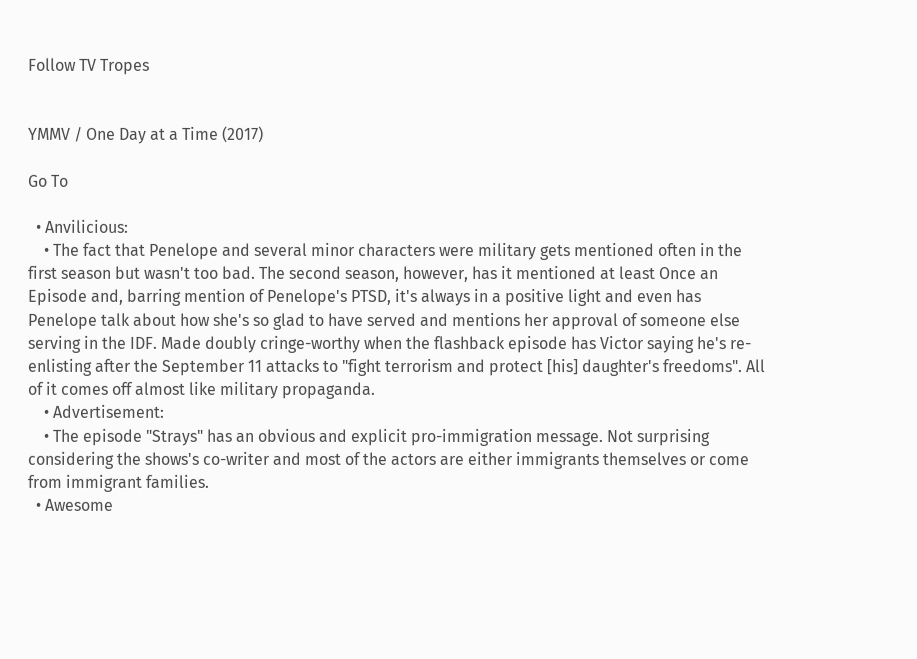Follow TV Tropes


YMMV / One Day at a Time (2017)

Go To

  • Anvilicious:
    • The fact that Penelope and several minor characters were military gets mentioned often in the first season but wasn't too bad. The second season, however, has it mentioned at least Once an Episode and, barring mention of Penelope's PTSD, it's always in a positive light and even has Penelope talk about how she's so glad to have served and mentions her approval of someone else serving in the IDF. Made doubly cringe-worthy when the flashback episode has Victor saying he's re-enlisting after the September 11 attacks to "fight terrorism and protect [his] daughter's freedoms". All of it comes off almost like military propaganda.
    • Advertisement:
    • The episode "Strays" has an obvious and explicit pro-immigration message. Not surprising considering the shows's co-writer and most of the actors are either immigrants themselves or come from immigrant families.
  • Awesome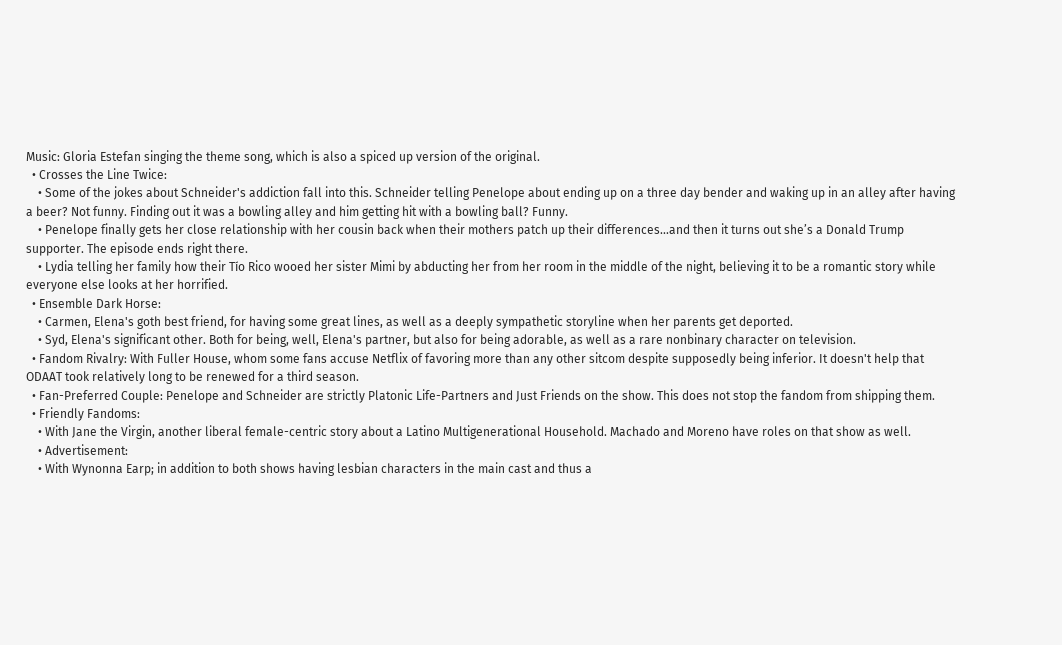Music: Gloria Estefan singing the theme song, which is also a spiced up version of the original.
  • Crosses the Line Twice:
    • Some of the jokes about Schneider's addiction fall into this. Schneider telling Penelope about ending up on a three day bender and waking up in an alley after having a beer? Not funny. Finding out it was a bowling alley and him getting hit with a bowling ball? Funny.
    • Penelope finally gets her close relationship with her cousin back when their mothers patch up their differences...and then it turns out she’s a Donald Trump supporter. The episode ends right there.
    • Lydia telling her family how their Tío Rico wooed her sister Mimi by abducting her from her room in the middle of the night, believing it to be a romantic story while everyone else looks at her horrified.
  • Ensemble Dark Horse:
    • Carmen, Elena's goth best friend, for having some great lines, as well as a deeply sympathetic storyline when her parents get deported.
    • Syd, Elena's significant other. Both for being, well, Elena's partner, but also for being adorable, as well as a rare nonbinary character on television.
  • Fandom Rivalry: With Fuller House, whom some fans accuse Netflix of favoring more than any other sitcom despite supposedly being inferior. It doesn't help that ODAAT took relatively long to be renewed for a third season.
  • Fan-Preferred Couple: Penelope and Schneider are strictly Platonic Life-Partners and Just Friends on the show. This does not stop the fandom from shipping them.
  • Friendly Fandoms:
    • With Jane the Virgin, another liberal female-centric story about a Latino Multigenerational Household. Machado and Moreno have roles on that show as well.
    • Advertisement:
    • With Wynonna Earp; in addition to both shows having lesbian characters in the main cast and thus a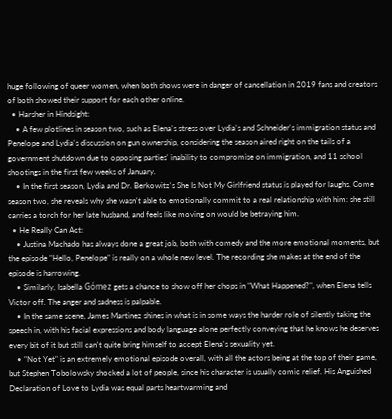huge following of queer women, when both shows were in danger of cancellation in 2019 fans and creators of both showed their support for each other online.
  • Harsher in Hindsight:
    • A few plotlines in season two, such as Elena's stress over Lydia's and Schneider's immigration status and Penelope and Lydia's discussion on gun ownership, considering the season aired right on the tails of a government shutdown due to opposing parties' inability to compromise on immigration, and 11 school shootings in the first few weeks of January.
    • In the first season, Lydia and Dr. Berkowitz's She Is Not My Girlfriend status is played for laughs. Come season two, she reveals why she wasn't able to emotionally commit to a real relationship with him: she still carries a torch for her late husband, and feels like moving on would be betraying him.
  • He Really Can Act:
    • Justina Machado has always done a great job, both with comedy and the more emotional moments, but the episode "Hello, Penelope" is really on a whole new level. The recording she makes at the end of the episode is harrowing.
    • Similarly, Isabella Gómez gets a chance to show off her chops in "What Happened?", when Elena tells Victor off. The anger and sadness is palpable.
    • In the same scene, James Martinez shines in what is in some ways the harder role of silently taking the speech in, with his facial expressions and body language alone perfectly conveying that he knows he deserves every bit of it but still can't quite bring himself to accept Elena's sexuality yet.
    • "Not Yet" is an extremely emotional episode overall, with all the actors being at the top of their game, but Stephen Tobolowsky shocked a lot of people, since his character is usually comic relief. His Anguished Declaration of Love to Lydia was equal parts heartwarming and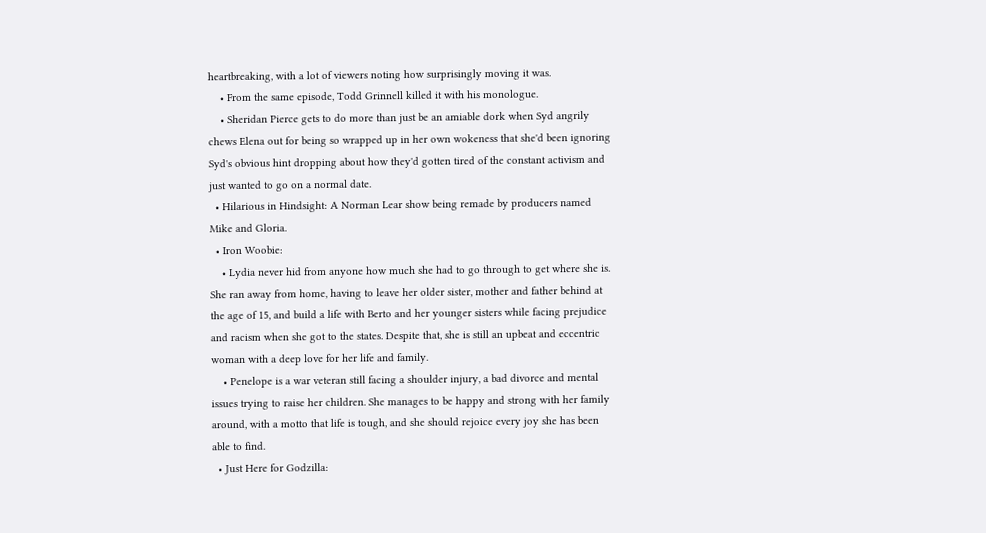heartbreaking, with a lot of viewers noting how surprisingly moving it was.
    • From the same episode, Todd Grinnell killed it with his monologue.
    • Sheridan Pierce gets to do more than just be an amiable dork when Syd angrily chews Elena out for being so wrapped up in her own wokeness that she'd been ignoring Syd's obvious hint dropping about how they'd gotten tired of the constant activism and just wanted to go on a normal date.
  • Hilarious in Hindsight: A Norman Lear show being remade by producers named Mike and Gloria.
  • Iron Woobie:
    • Lydia never hid from anyone how much she had to go through to get where she is. She ran away from home, having to leave her older sister, mother and father behind at the age of 15, and build a life with Berto and her younger sisters while facing prejudice and racism when she got to the states. Despite that, she is still an upbeat and eccentric woman with a deep love for her life and family.
    • Penelope is a war veteran still facing a shoulder injury, a bad divorce and mental issues trying to raise her children. She manages to be happy and strong with her family around, with a motto that life is tough, and she should rejoice every joy she has been able to find.
  • Just Here for Godzilla: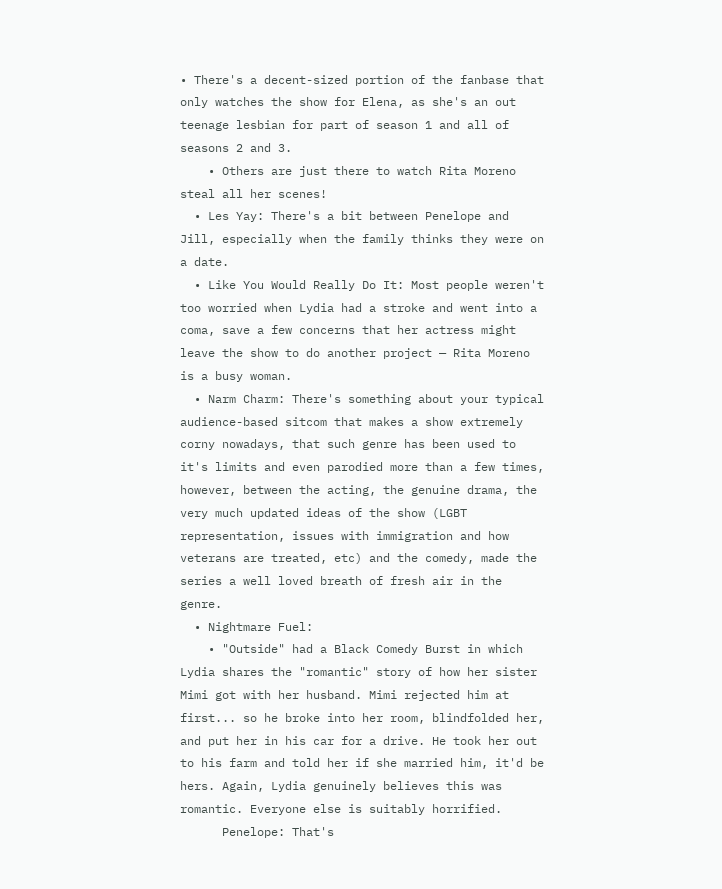• There's a decent-sized portion of the fanbase that only watches the show for Elena, as she's an out teenage lesbian for part of season 1 and all of seasons 2 and 3.
    • Others are just there to watch Rita Moreno steal all her scenes!
  • Les Yay: There's a bit between Penelope and Jill, especially when the family thinks they were on a date.
  • Like You Would Really Do It: Most people weren't too worried when Lydia had a stroke and went into a coma, save a few concerns that her actress might leave the show to do another project — Rita Moreno is a busy woman.
  • Narm Charm: There's something about your typical audience-based sitcom that makes a show extremely corny nowadays, that such genre has been used to it's limits and even parodied more than a few times, however, between the acting, the genuine drama, the very much updated ideas of the show (LGBT representation, issues with immigration and how veterans are treated, etc) and the comedy, made the series a well loved breath of fresh air in the genre.
  • Nightmare Fuel:
    • "Outside" had a Black Comedy Burst in which Lydia shares the "romantic" story of how her sister Mimi got with her husband. Mimi rejected him at first... so he broke into her room, blindfolded her, and put her in his car for a drive. He took her out to his farm and told her if she married him, it'd be hers. Again, Lydia genuinely believes this was romantic. Everyone else is suitably horrified.
      Penelope: That's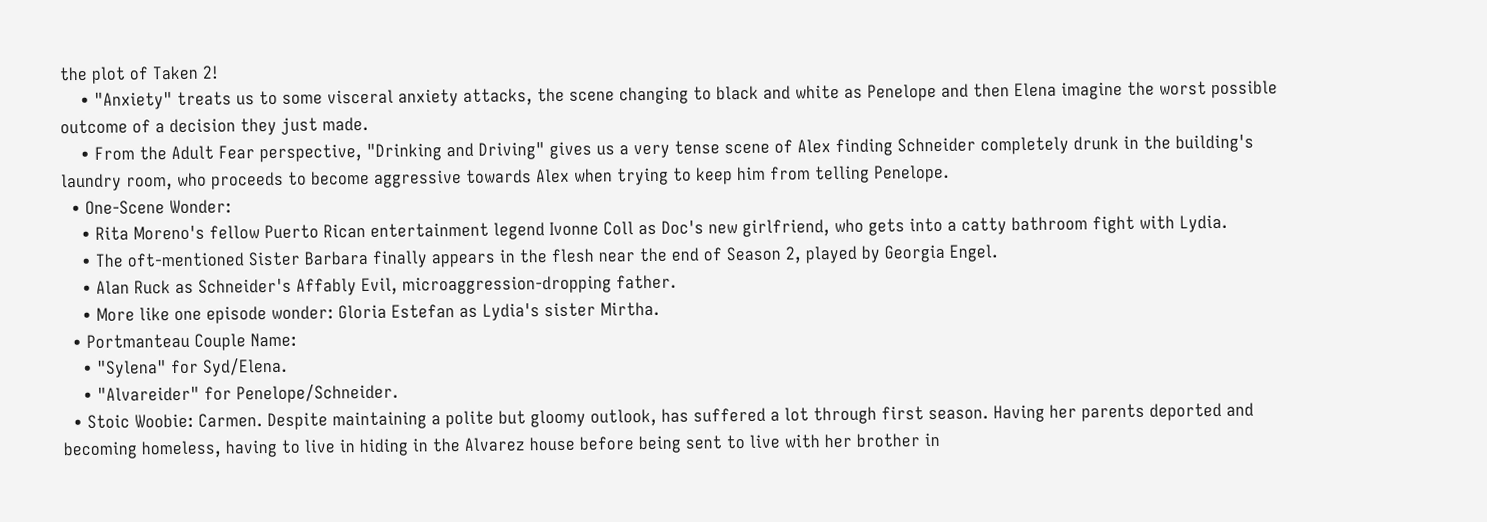the plot of Taken 2!
    • "Anxiety" treats us to some visceral anxiety attacks, the scene changing to black and white as Penelope and then Elena imagine the worst possible outcome of a decision they just made.
    • From the Adult Fear perspective, "Drinking and Driving" gives us a very tense scene of Alex finding Schneider completely drunk in the building's laundry room, who proceeds to become aggressive towards Alex when trying to keep him from telling Penelope.
  • One-Scene Wonder:
    • Rita Moreno's fellow Puerto Rican entertainment legend Ivonne Coll as Doc's new girlfriend, who gets into a catty bathroom fight with Lydia.
    • The oft-mentioned Sister Barbara finally appears in the flesh near the end of Season 2, played by Georgia Engel.
    • Alan Ruck as Schneider's Affably Evil, microaggression-dropping father.
    • More like one episode wonder: Gloria Estefan as Lydia's sister Mirtha.
  • Portmanteau Couple Name:
    • "Sylena" for Syd/Elena.
    • "Alvareider" for Penelope/Schneider.
  • Stoic Woobie: Carmen. Despite maintaining a polite but gloomy outlook, has suffered a lot through first season. Having her parents deported and becoming homeless, having to live in hiding in the Alvarez house before being sent to live with her brother in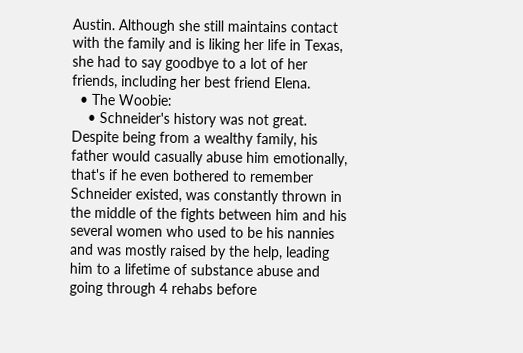Austin. Although she still maintains contact with the family and is liking her life in Texas, she had to say goodbye to a lot of her friends, including her best friend Elena.
  • The Woobie:
    • Schneider's history was not great. Despite being from a wealthy family, his father would casually abuse him emotionally, that's if he even bothered to remember Schneider existed, was constantly thrown in the middle of the fights between him and his several women who used to be his nannies and was mostly raised by the help, leading him to a lifetime of substance abuse and going through 4 rehabs before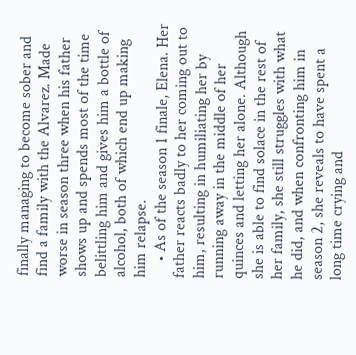finally managing to become sober and find a family with the Alvarez. Made worse in season three when his father shows up and spends most of the time belittling him and gives him a bottle of alcohol, both of which end up making him relapse.
    • As of the season 1 finale, Elena. Her father reacts badly to her coming out to him, resulting in humiliating her by running away in the middle of her quinces and letting her alone. Although she is able to find solace in the rest of her family, she still struggles with what he did, and when confronting him in season 2, she reveals to have spent a long time crying and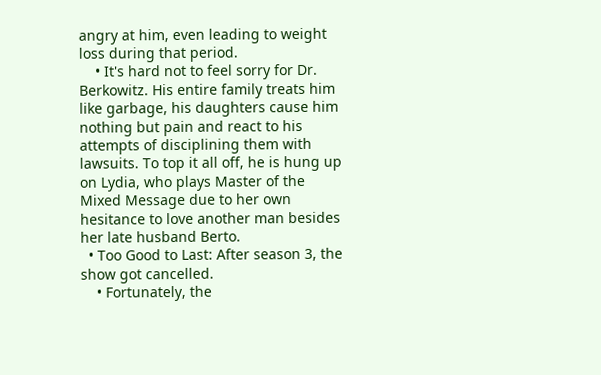angry at him, even leading to weight loss during that period.
    • It's hard not to feel sorry for Dr. Berkowitz. His entire family treats him like garbage, his daughters cause him nothing but pain and react to his attempts of disciplining them with lawsuits. To top it all off, he is hung up on Lydia, who plays Master of the Mixed Message due to her own hesitance to love another man besides her late husband Berto.
  • Too Good to Last: After season 3, the show got cancelled.
    • Fortunately, the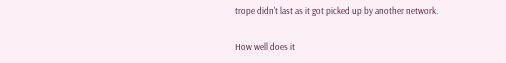trope didn't last as it got picked up by another network.

How well does it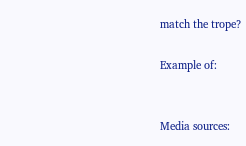match the trope?

Example of:


Media sources: